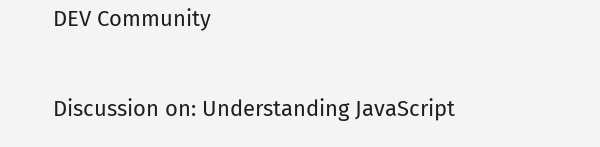DEV Community

Discussion on: Understanding JavaScript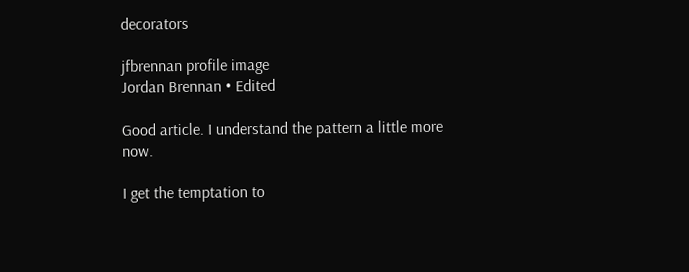decorators

jfbrennan profile image
Jordan Brennan • Edited

Good article. I understand the pattern a little more now.

I get the temptation to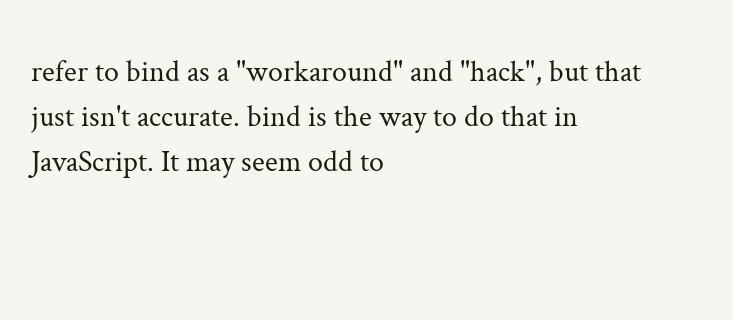refer to bind as a "workaround" and "hack", but that just isn't accurate. bind is the way to do that in JavaScript. It may seem odd to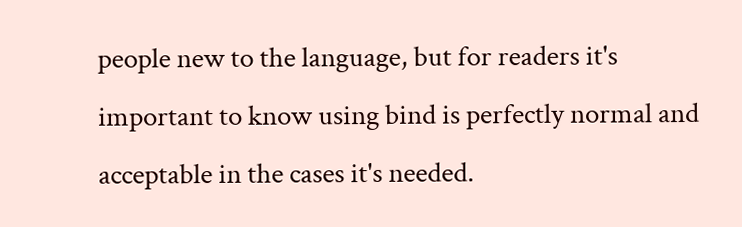people new to the language, but for readers it's important to know using bind is perfectly normal and acceptable in the cases it's needed.